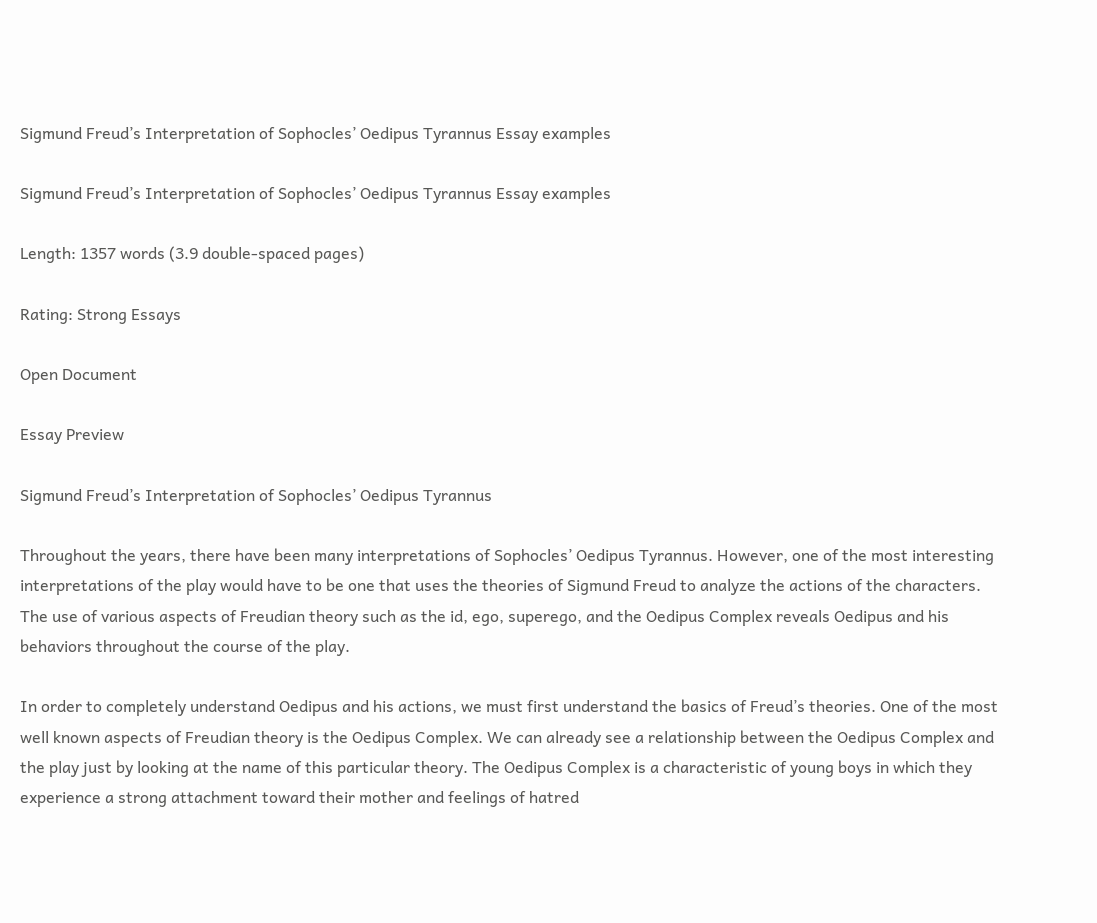Sigmund Freud’s Interpretation of Sophocles’ Oedipus Tyrannus Essay examples

Sigmund Freud’s Interpretation of Sophocles’ Oedipus Tyrannus Essay examples

Length: 1357 words (3.9 double-spaced pages)

Rating: Strong Essays

Open Document

Essay Preview

Sigmund Freud’s Interpretation of Sophocles’ Oedipus Tyrannus

Throughout the years, there have been many interpretations of Sophocles’ Oedipus Tyrannus. However, one of the most interesting interpretations of the play would have to be one that uses the theories of Sigmund Freud to analyze the actions of the characters. The use of various aspects of Freudian theory such as the id, ego, superego, and the Oedipus Complex reveals Oedipus and his behaviors throughout the course of the play.

In order to completely understand Oedipus and his actions, we must first understand the basics of Freud’s theories. One of the most well known aspects of Freudian theory is the Oedipus Complex. We can already see a relationship between the Oedipus Complex and the play just by looking at the name of this particular theory. The Oedipus Complex is a characteristic of young boys in which they experience a strong attachment toward their mother and feelings of hatred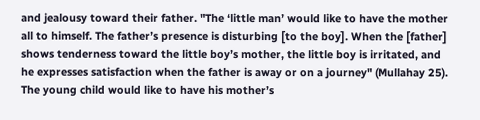and jealousy toward their father. "The ‘little man’ would like to have the mother all to himself. The father’s presence is disturbing [to the boy]. When the [father] shows tenderness toward the little boy’s mother, the little boy is irritated, and he expresses satisfaction when the father is away or on a journey" (Mullahay 25). The young child would like to have his mother’s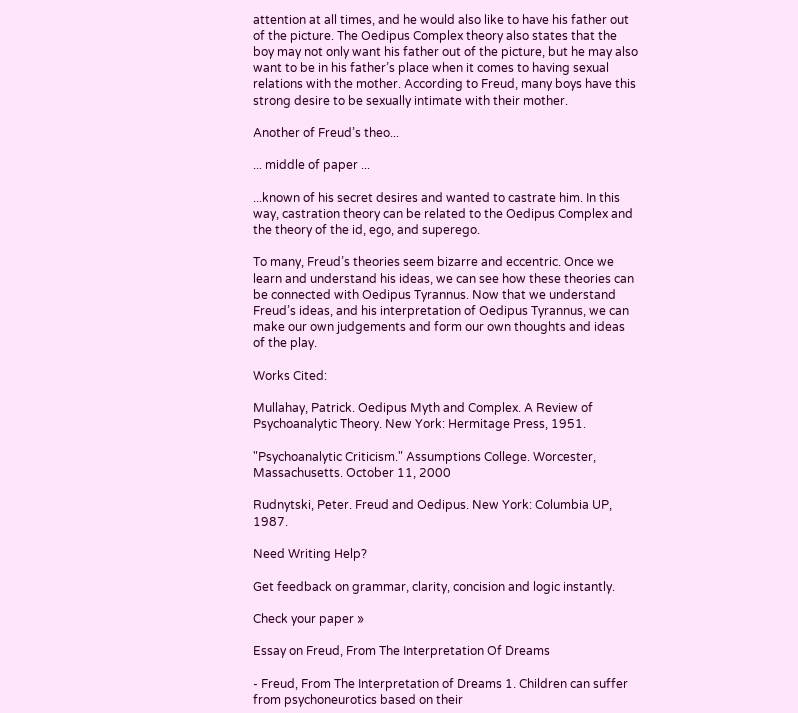attention at all times, and he would also like to have his father out of the picture. The Oedipus Complex theory also states that the boy may not only want his father out of the picture, but he may also want to be in his father’s place when it comes to having sexual relations with the mother. According to Freud, many boys have this strong desire to be sexually intimate with their mother.

Another of Freud’s theo...

... middle of paper ...

...known of his secret desires and wanted to castrate him. In this way, castration theory can be related to the Oedipus Complex and the theory of the id, ego, and superego.

To many, Freud’s theories seem bizarre and eccentric. Once we learn and understand his ideas, we can see how these theories can be connected with Oedipus Tyrannus. Now that we understand Freud’s ideas, and his interpretation of Oedipus Tyrannus, we can make our own judgements and form our own thoughts and ideas of the play.

Works Cited:

Mullahay, Patrick. Oedipus Myth and Complex. A Review of Psychoanalytic Theory. New York: Hermitage Press, 1951.

"Psychoanalytic Criticism." Assumptions College. Worcester, Massachusetts. October 11, 2000

Rudnytski, Peter. Freud and Oedipus. New York: Columbia UP, 1987.

Need Writing Help?

Get feedback on grammar, clarity, concision and logic instantly.

Check your paper »

Essay on Freud, From The Interpretation Of Dreams

- Freud, From The Interpretation of Dreams 1. Children can suffer from psychoneurotics based on their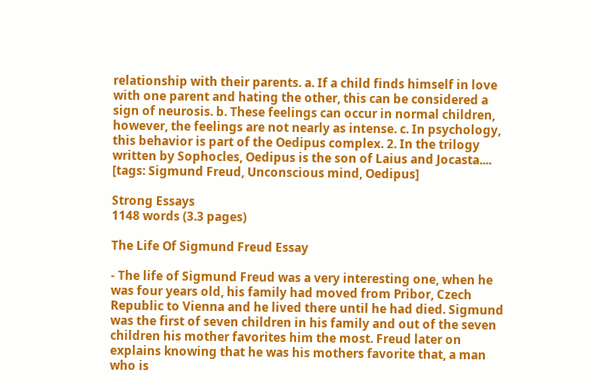relationship with their parents. a. If a child finds himself in love with one parent and hating the other, this can be considered a sign of neurosis. b. These feelings can occur in normal children, however, the feelings are not nearly as intense. c. In psychology, this behavior is part of the Oedipus complex. 2. In the trilogy written by Sophocles, Oedipus is the son of Laius and Jocasta....   [tags: Sigmund Freud, Unconscious mind, Oedipus]

Strong Essays
1148 words (3.3 pages)

The Life Of Sigmund Freud Essay

- The life of Sigmund Freud was a very interesting one, when he was four years old, his family had moved from Pribor, Czech Republic to Vienna and he lived there until he had died. Sigmund was the first of seven children in his family and out of the seven children his mother favorites him the most. Freud later on explains knowing that he was his mothers favorite that, a man who is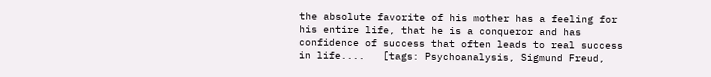the absolute favorite of his mother has a feeling for his entire life, that he is a conqueror and has confidence of success that often leads to real success in life....   [tags: Psychoanalysis, Sigmund Freud,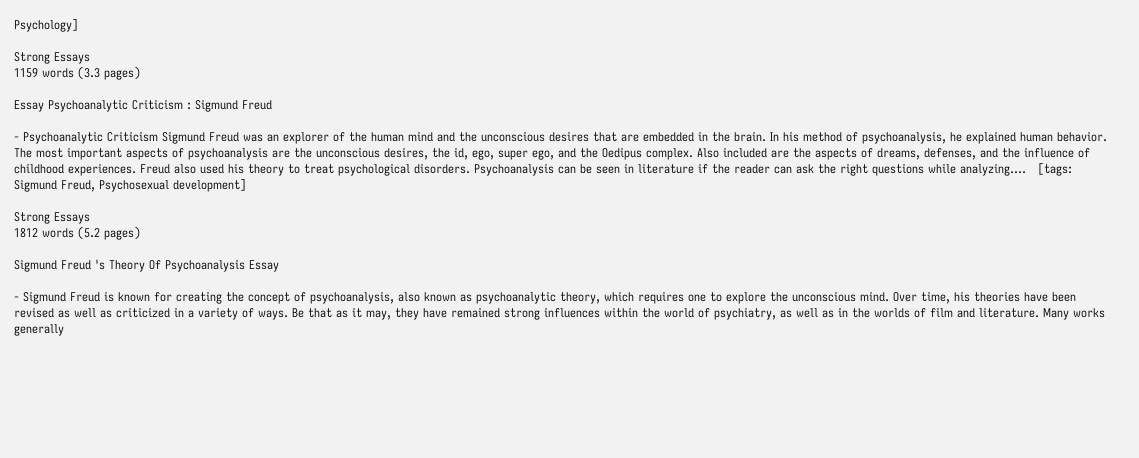Psychology]

Strong Essays
1159 words (3.3 pages)

Essay Psychoanalytic Criticism : Sigmund Freud

- Psychoanalytic Criticism Sigmund Freud was an explorer of the human mind and the unconscious desires that are embedded in the brain. In his method of psychoanalysis, he explained human behavior. The most important aspects of psychoanalysis are the unconscious desires, the id, ego, super ego, and the Oedipus complex. Also included are the aspects of dreams, defenses, and the influence of childhood experiences. Freud also used his theory to treat psychological disorders. Psychoanalysis can be seen in literature if the reader can ask the right questions while analyzing....   [tags: Sigmund Freud, Psychosexual development]

Strong Essays
1812 words (5.2 pages)

Sigmund Freud 's Theory Of Psychoanalysis Essay

- Sigmund Freud is known for creating the concept of psychoanalysis, also known as psychoanalytic theory, which requires one to explore the unconscious mind. Over time, his theories have been revised as well as criticized in a variety of ways. Be that as it may, they have remained strong influences within the world of psychiatry, as well as in the worlds of film and literature. Many works generally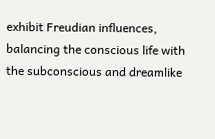exhibit Freudian influences, balancing the conscious life with the subconscious and dreamlike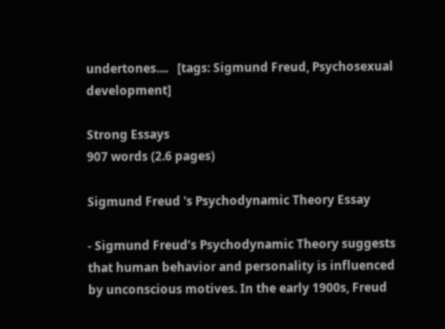undertones....   [tags: Sigmund Freud, Psychosexual development]

Strong Essays
907 words (2.6 pages)

Sigmund Freud 's Psychodynamic Theory Essay

- Sigmund Freud’s Psychodynamic Theory suggests that human behavior and personality is influenced by unconscious motives. In the early 1900s, Freud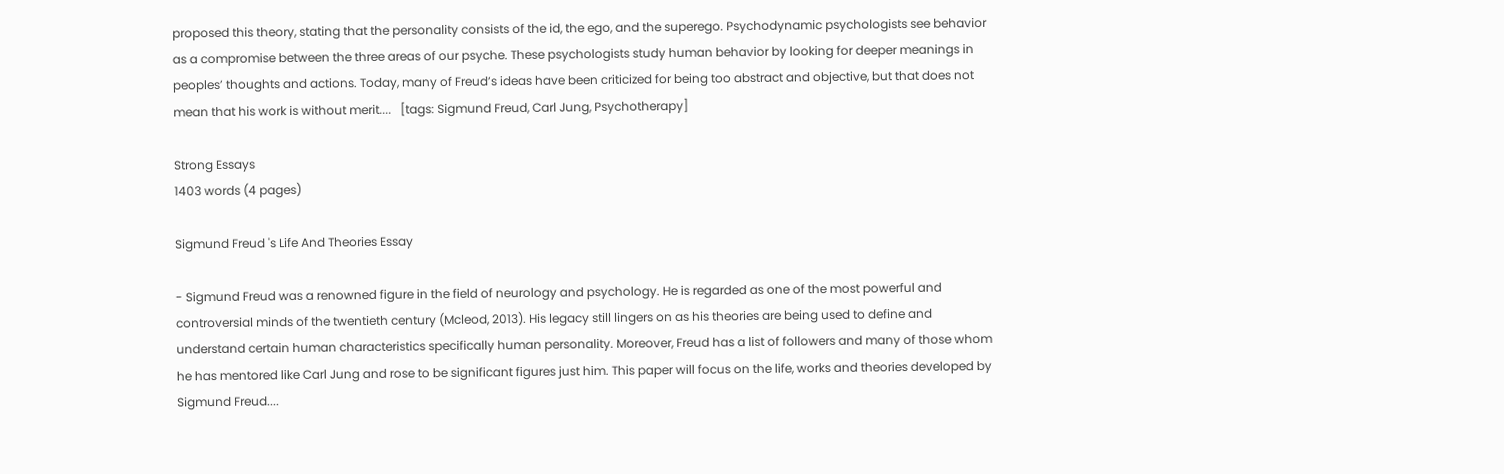proposed this theory, stating that the personality consists of the id, the ego, and the superego. Psychodynamic psychologists see behavior as a compromise between the three areas of our psyche. These psychologists study human behavior by looking for deeper meanings in peoples’ thoughts and actions. Today, many of Freud’s ideas have been criticized for being too abstract and objective, but that does not mean that his work is without merit....   [tags: Sigmund Freud, Carl Jung, Psychotherapy]

Strong Essays
1403 words (4 pages)

Sigmund Freud 's Life And Theories Essay

- Sigmund Freud was a renowned figure in the field of neurology and psychology. He is regarded as one of the most powerful and controversial minds of the twentieth century (Mcleod, 2013). His legacy still lingers on as his theories are being used to define and understand certain human characteristics specifically human personality. Moreover, Freud has a list of followers and many of those whom he has mentored like Carl Jung and rose to be significant figures just him. This paper will focus on the life, works and theories developed by Sigmund Freud....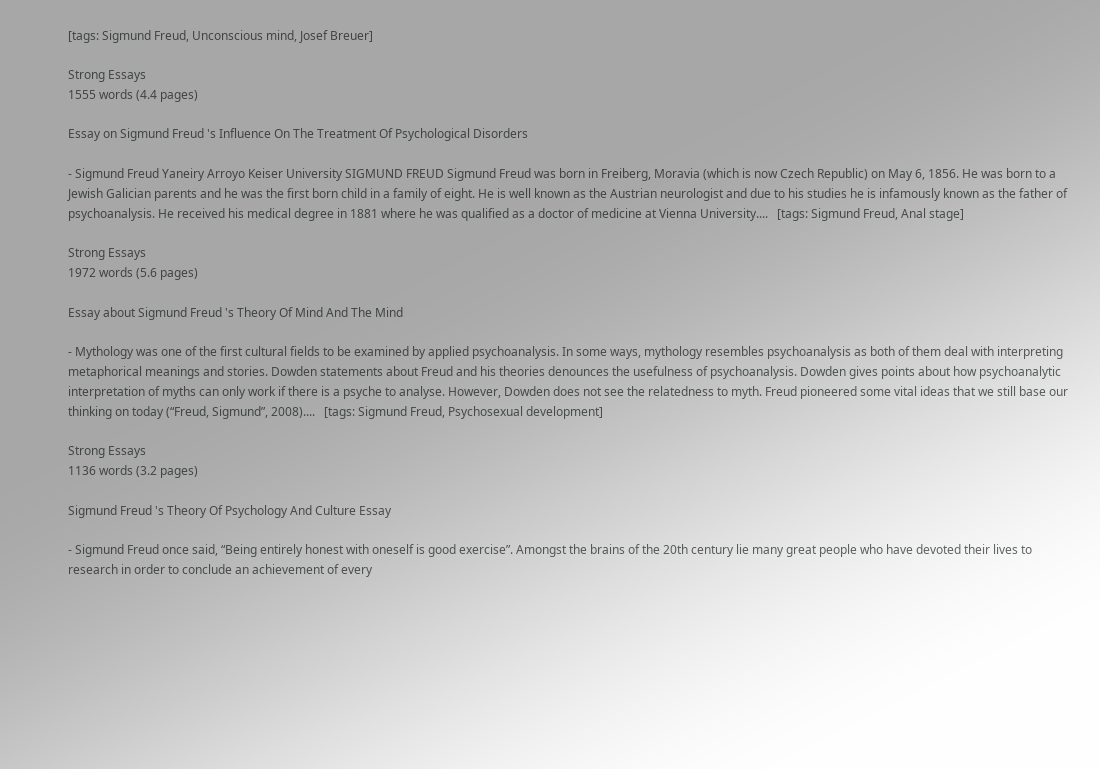[tags: Sigmund Freud, Unconscious mind, Josef Breuer]

Strong Essays
1555 words (4.4 pages)

Essay on Sigmund Freud 's Influence On The Treatment Of Psychological Disorders

- Sigmund Freud Yaneiry Arroyo Keiser University SIGMUND FREUD Sigmund Freud was born in Freiberg, Moravia (which is now Czech Republic) on May 6, 1856. He was born to a Jewish Galician parents and he was the first born child in a family of eight. He is well known as the Austrian neurologist and due to his studies he is infamously known as the father of psychoanalysis. He received his medical degree in 1881 where he was qualified as a doctor of medicine at Vienna University....   [tags: Sigmund Freud, Anal stage]

Strong Essays
1972 words (5.6 pages)

Essay about Sigmund Freud 's Theory Of Mind And The Mind

- Mythology was one of the first cultural fields to be examined by applied psychoanalysis. In some ways, mythology resembles psychoanalysis as both of them deal with interpreting metaphorical meanings and stories. Dowden statements about Freud and his theories denounces the usefulness of psychoanalysis. Dowden gives points about how psychoanalytic interpretation of myths can only work if there is a psyche to analyse. However, Dowden does not see the relatedness to myth. Freud pioneered some vital ideas that we still base our thinking on today (“Freud, Sigmund”, 2008)....   [tags: Sigmund Freud, Psychosexual development]

Strong Essays
1136 words (3.2 pages)

Sigmund Freud 's Theory Of Psychology And Culture Essay

- Sigmund Freud once said, “Being entirely honest with oneself is good exercise”. Amongst the brains of the 20th century lie many great people who have devoted their lives to research in order to conclude an achievement of every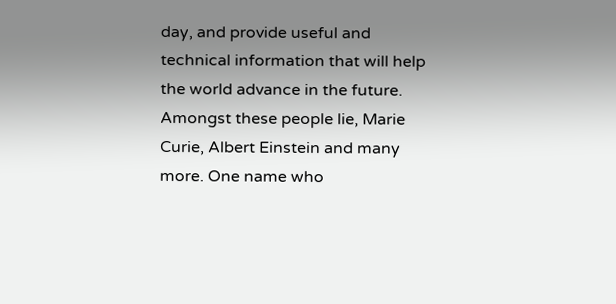day, and provide useful and technical information that will help the world advance in the future. Amongst these people lie, Marie Curie, Albert Einstein and many more. One name who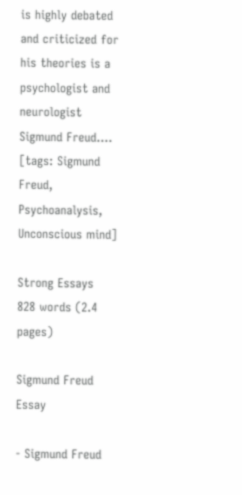is highly debated and criticized for his theories is a psychologist and neurologist Sigmund Freud....   [tags: Sigmund Freud, Psychoanalysis, Unconscious mind]

Strong Essays
828 words (2.4 pages)

Sigmund Freud Essay

- Sigmund Freud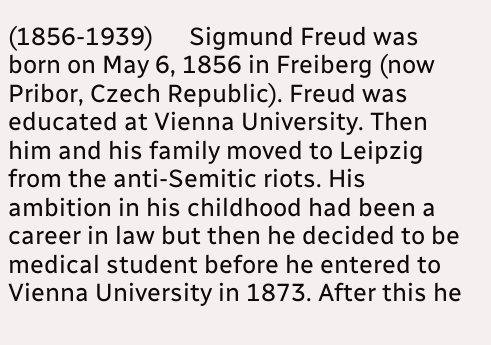(1856-1939)      Sigmund Freud was born on May 6, 1856 in Freiberg (now Pribor, Czech Republic). Freud was educated at Vienna University. Then him and his family moved to Leipzig from the anti-Semitic riots. His ambition in his childhood had been a career in law but then he decided to be medical student before he entered to Vienna University in 1873. After this he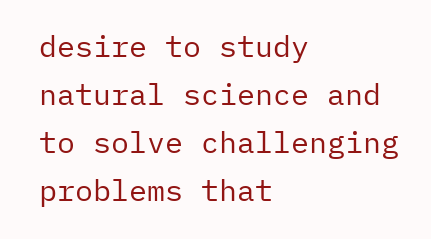desire to study natural science and to solve challenging problems that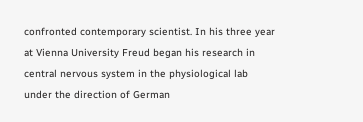confronted contemporary scientist. In his three year at Vienna University Freud began his research in central nervous system in the physiological lab under the direction of German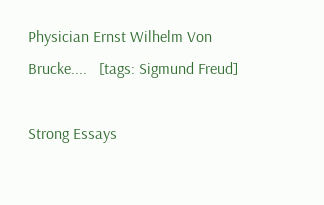Physician Ernst Wilhelm Von Brucke....   [tags: Sigmund Freud]

Strong Essays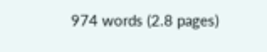974 words (2.8 pages)